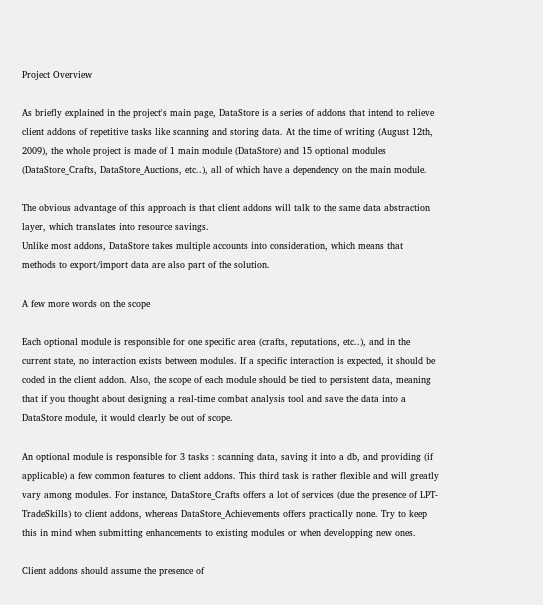Project Overview

As briefly explained in the project's main page, DataStore is a series of addons that intend to relieve client addons of repetitive tasks like scanning and storing data. At the time of writing (August 12th, 2009), the whole project is made of 1 main module (DataStore) and 15 optional modules (DataStore_Crafts, DataStore_Auctions, etc..), all of which have a dependency on the main module.

The obvious advantage of this approach is that client addons will talk to the same data abstraction layer, which translates into resource savings.
Unlike most addons, DataStore takes multiple accounts into consideration, which means that methods to export/import data are also part of the solution.

A few more words on the scope

Each optional module is responsible for one specific area (crafts, reputations, etc..), and in the current state, no interaction exists between modules. If a specific interaction is expected, it should be coded in the client addon. Also, the scope of each module should be tied to persistent data, meaning that if you thought about designing a real-time combat analysis tool and save the data into a DataStore module, it would clearly be out of scope.

An optional module is responsible for 3 tasks : scanning data, saving it into a db, and providing (if applicable) a few common features to client addons. This third task is rather flexible and will greatly vary among modules. For instance, DataStore_Crafts offers a lot of services (due the presence of LPT-TradeSkills) to client addons, whereas DataStore_Achievements offers practically none. Try to keep this in mind when submitting enhancements to existing modules or when developping new ones.

Client addons should assume the presence of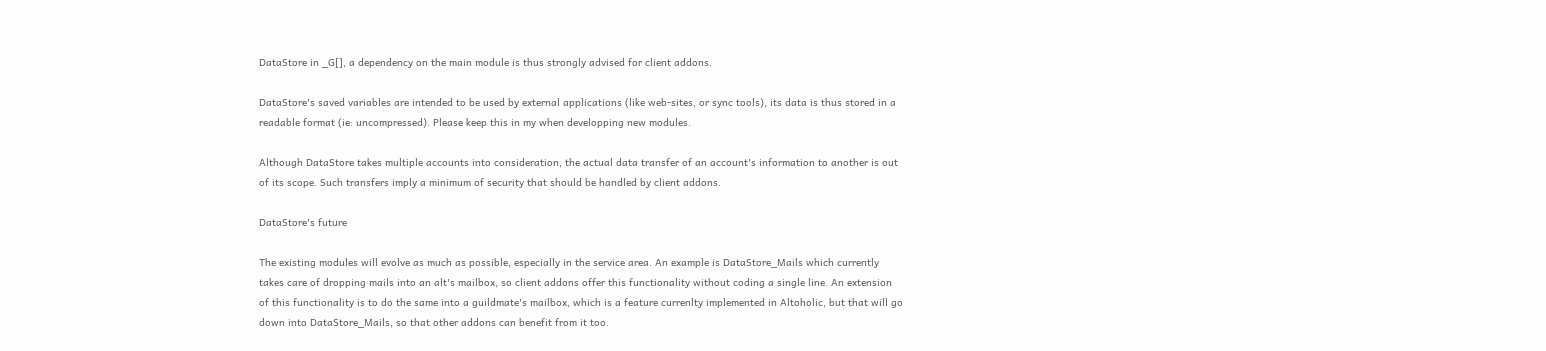DataStore in _G[], a dependency on the main module is thus strongly advised for client addons.

DataStore's saved variables are intended to be used by external applications (like web-sites, or sync tools), its data is thus stored in a readable format (ie: uncompressed). Please keep this in my when developping new modules.

Although DataStore takes multiple accounts into consideration, the actual data transfer of an account's information to another is out of its scope. Such transfers imply a minimum of security that should be handled by client addons.

DataStore's future

The existing modules will evolve as much as possible, especially in the service area. An example is DataStore_Mails which currently takes care of dropping mails into an alt's mailbox, so client addons offer this functionality without coding a single line. An extension of this functionality is to do the same into a guildmate's mailbox, which is a feature currenlty implemented in Altoholic, but that will go down into DataStore_Mails, so that other addons can benefit from it too.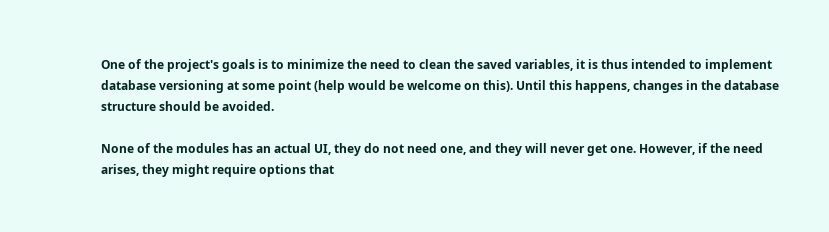One of the project's goals is to minimize the need to clean the saved variables, it is thus intended to implement database versioning at some point (help would be welcome on this). Until this happens, changes in the database structure should be avoided.

None of the modules has an actual UI, they do not need one, and they will never get one. However, if the need arises, they might require options that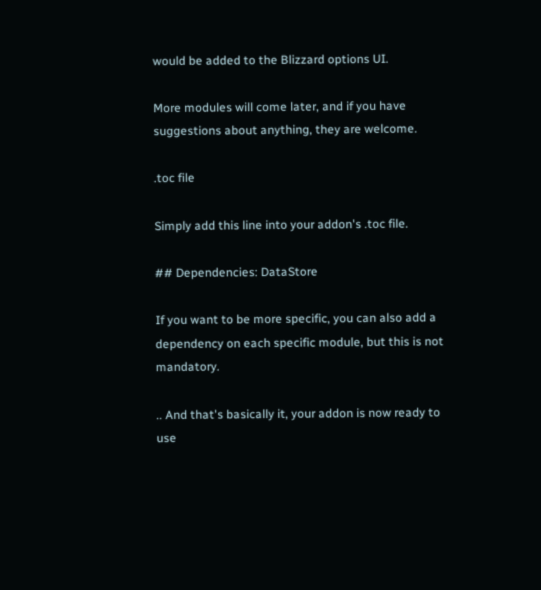would be added to the Blizzard options UI.

More modules will come later, and if you have suggestions about anything, they are welcome.

.toc file

Simply add this line into your addon's .toc file.

## Dependencies: DataStore

If you want to be more specific, you can also add a dependency on each specific module, but this is not mandatory.

.. And that's basically it, your addon is now ready to use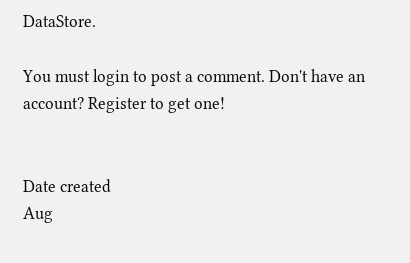DataStore.

You must login to post a comment. Don't have an account? Register to get one!


Date created
Aug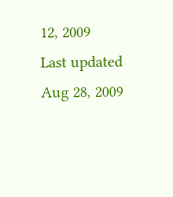12, 2009
Last updated
Aug 28, 2009